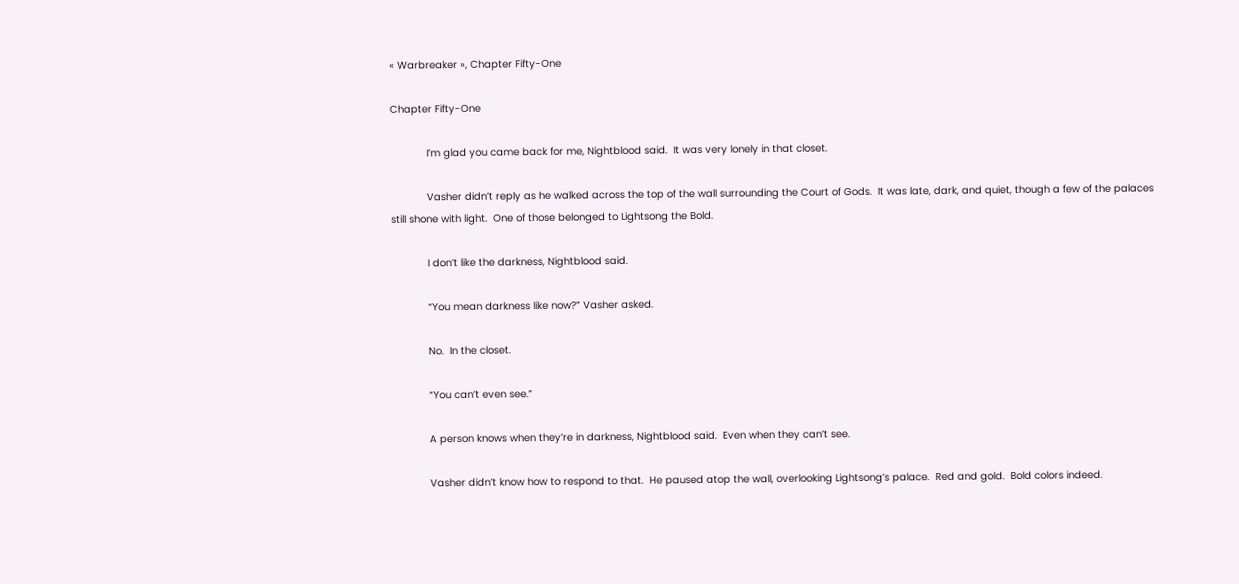« Warbreaker », Chapter Fifty-One

Chapter Fifty-One

            I’m glad you came back for me, Nightblood said.  It was very lonely in that closet.

            Vasher didn’t reply as he walked across the top of the wall surrounding the Court of Gods.  It was late, dark, and quiet, though a few of the palaces still shone with light.  One of those belonged to Lightsong the Bold.

            I don’t like the darkness, Nightblood said.

            “You mean darkness like now?” Vasher asked.

            No.  In the closet.

            “You can’t even see.”

            A person knows when they’re in darkness, Nightblood said.  Even when they can’t see.

            Vasher didn’t know how to respond to that.  He paused atop the wall, overlooking Lightsong’s palace.  Red and gold.  Bold colors indeed.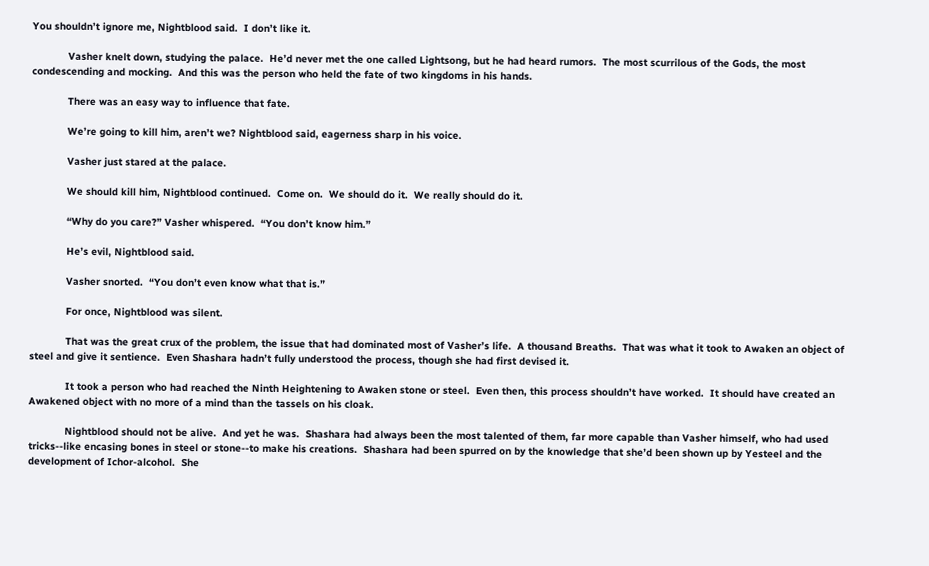You shouldn’t ignore me, Nightblood said.  I don’t like it.

            Vasher knelt down, studying the palace.  He’d never met the one called Lightsong, but he had heard rumors.  The most scurrilous of the Gods, the most condescending and mocking.  And this was the person who held the fate of two kingdoms in his hands.

            There was an easy way to influence that fate.

            We’re going to kill him, aren’t we? Nightblood said, eagerness sharp in his voice.

            Vasher just stared at the palace.

            We should kill him, Nightblood continued.  Come on.  We should do it.  We really should do it.

            “Why do you care?” Vasher whispered.  “You don’t know him.”

            He’s evil, Nightblood said.

            Vasher snorted.  “You don’t even know what that is.”

            For once, Nightblood was silent.

            That was the great crux of the problem, the issue that had dominated most of Vasher’s life.  A thousand Breaths.  That was what it took to Awaken an object of steel and give it sentience.  Even Shashara hadn’t fully understood the process, though she had first devised it.

            It took a person who had reached the Ninth Heightening to Awaken stone or steel.  Even then, this process shouldn’t have worked.  It should have created an Awakened object with no more of a mind than the tassels on his cloak.

            Nightblood should not be alive.  And yet he was.  Shashara had always been the most talented of them, far more capable than Vasher himself, who had used tricks--like encasing bones in steel or stone--to make his creations.  Shashara had been spurred on by the knowledge that she’d been shown up by Yesteel and the development of Ichor-alcohol.  She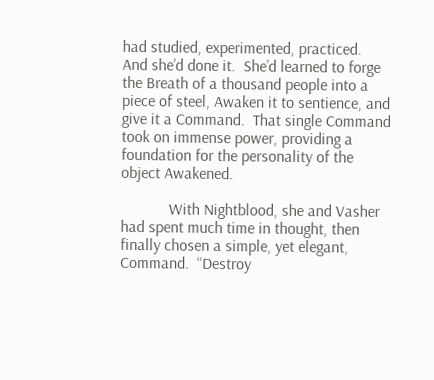had studied, experimented, practiced.  And she’d done it.  She’d learned to forge the Breath of a thousand people into a piece of steel, Awaken it to sentience, and give it a Command.  That single Command took on immense power, providing a foundation for the personality of the object Awakened.

            With Nightblood, she and Vasher had spent much time in thought, then finally chosen a simple, yet elegant, Command.  “Destroy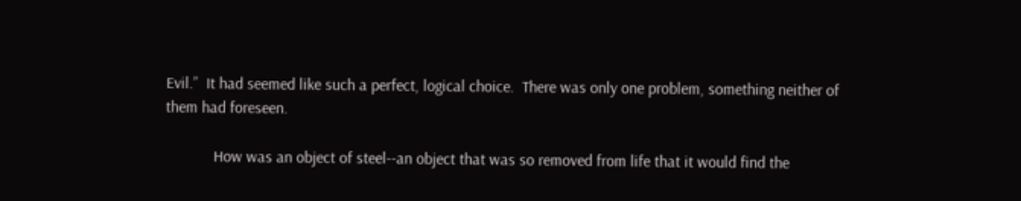Evil.”  It had seemed like such a perfect, logical choice.  There was only one problem, something neither of them had foreseen.

            How was an object of steel--an object that was so removed from life that it would find the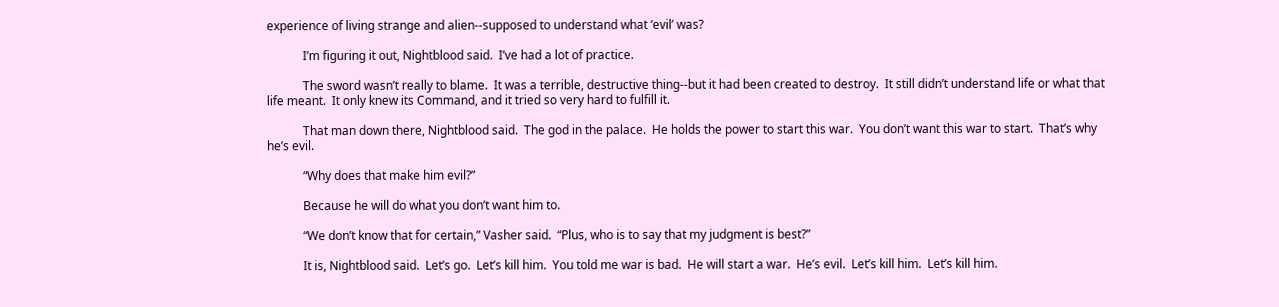experience of living strange and alien--supposed to understand what ‘evil’ was?

            I’m figuring it out, Nightblood said.  I’ve had a lot of practice.

            The sword wasn’t really to blame.  It was a terrible, destructive thing--but it had been created to destroy.  It still didn’t understand life or what that life meant.  It only knew its Command, and it tried so very hard to fulfill it.

            That man down there, Nightblood said.  The god in the palace.  He holds the power to start this war.  You don’t want this war to start.  That’s why he’s evil.

            “Why does that make him evil?”

            Because he will do what you don’t want him to.

            “We don’t know that for certain,” Vasher said.  “Plus, who is to say that my judgment is best?”

            It is, Nightblood said.  Let’s go.  Let’s kill him.  You told me war is bad.  He will start a war.  He’s evil.  Let’s kill him.  Let’s kill him.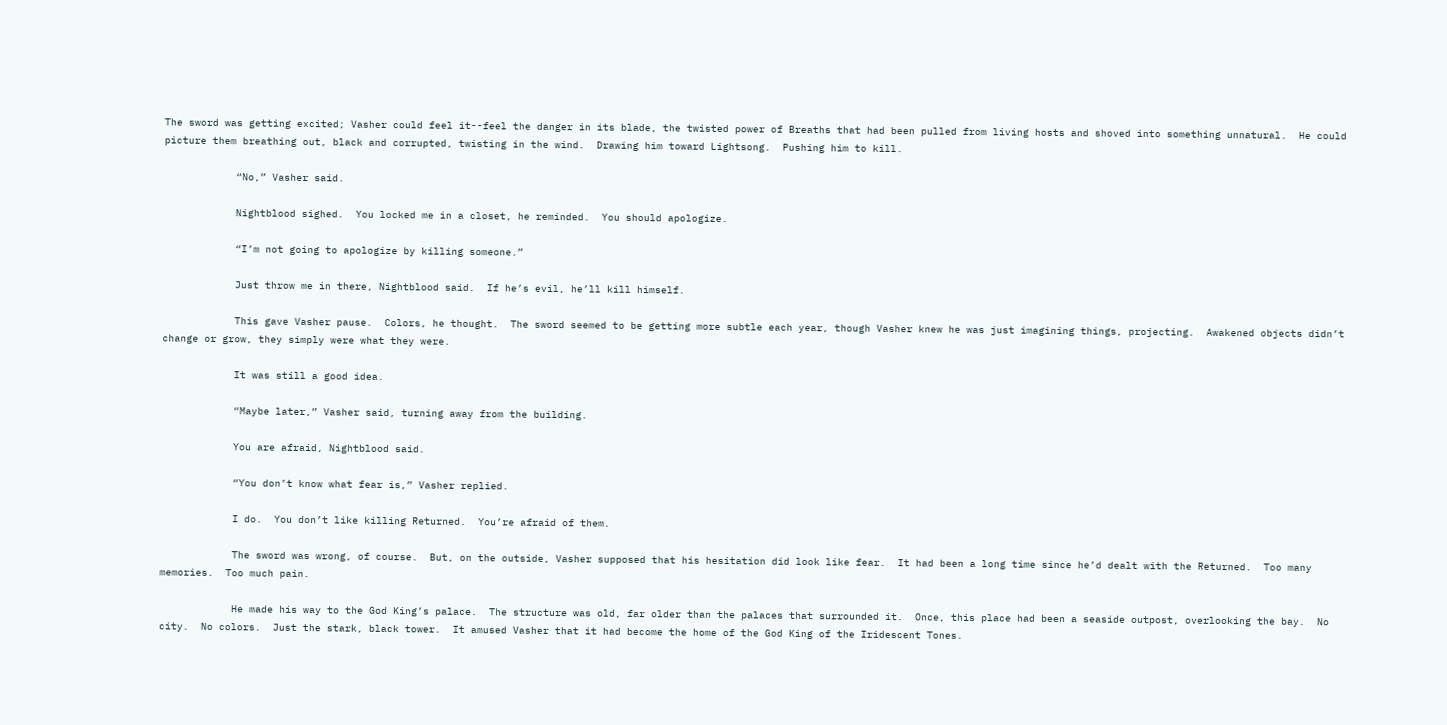The sword was getting excited; Vasher could feel it--feel the danger in its blade, the twisted power of Breaths that had been pulled from living hosts and shoved into something unnatural.  He could picture them breathing out, black and corrupted, twisting in the wind.  Drawing him toward Lightsong.  Pushing him to kill.

            “No,” Vasher said.

            Nightblood sighed.  You locked me in a closet, he reminded.  You should apologize.

            “I’m not going to apologize by killing someone.”

            Just throw me in there, Nightblood said.  If he’s evil, he’ll kill himself.

            This gave Vasher pause.  Colors, he thought.  The sword seemed to be getting more subtle each year, though Vasher knew he was just imagining things, projecting.  Awakened objects didn’t change or grow, they simply were what they were.

            It was still a good idea.

            “Maybe later,” Vasher said, turning away from the building.

            You are afraid, Nightblood said.

            “You don’t know what fear is,” Vasher replied.

            I do.  You don’t like killing Returned.  You’re afraid of them.

            The sword was wrong, of course.  But, on the outside, Vasher supposed that his hesitation did look like fear.  It had been a long time since he’d dealt with the Returned.  Too many memories.  Too much pain.

            He made his way to the God King’s palace.  The structure was old, far older than the palaces that surrounded it.  Once, this place had been a seaside outpost, overlooking the bay.  No city.  No colors.  Just the stark, black tower.  It amused Vasher that it had become the home of the God King of the Iridescent Tones.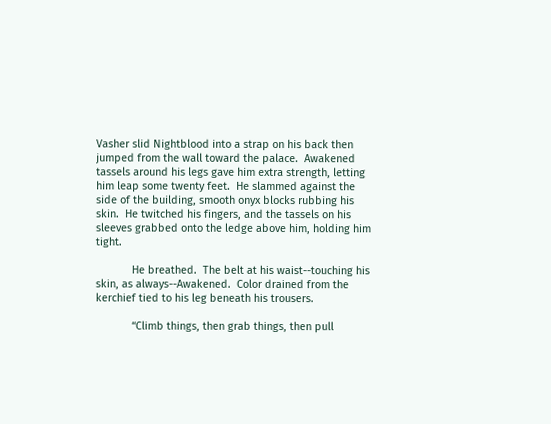Vasher slid Nightblood into a strap on his back then jumped from the wall toward the palace.  Awakened tassels around his legs gave him extra strength, letting him leap some twenty feet.  He slammed against the side of the building, smooth onyx blocks rubbing his skin.  He twitched his fingers, and the tassels on his sleeves grabbed onto the ledge above him, holding him tight.

            He breathed.  The belt at his waist--touching his skin, as always--Awakened.  Color drained from the kerchief tied to his leg beneath his trousers.

            “Climb things, then grab things, then pull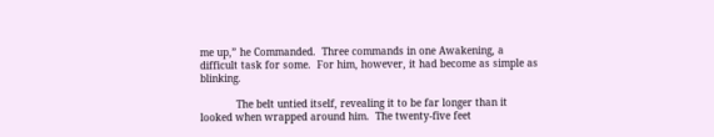me up,” he Commanded.  Three commands in one Awakening, a difficult task for some.  For him, however, it had become as simple as blinking.

            The belt untied itself, revealing it to be far longer than it looked when wrapped around him.  The twenty-five feet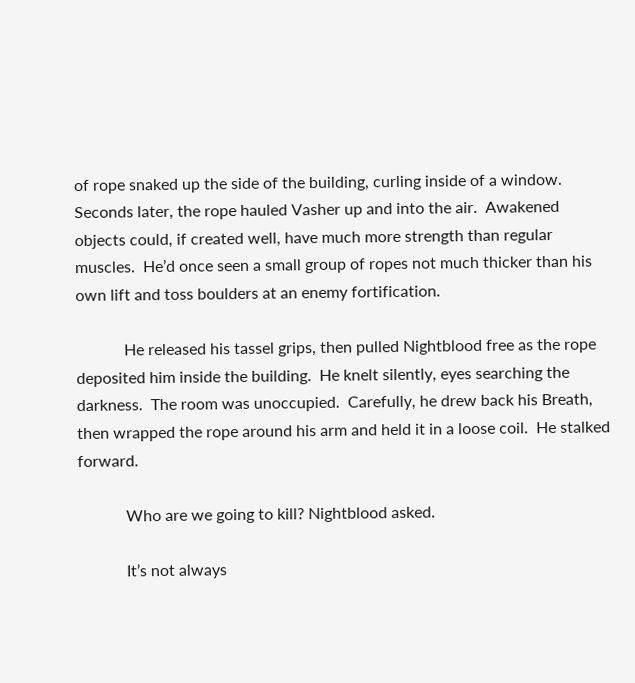of rope snaked up the side of the building, curling inside of a window.  Seconds later, the rope hauled Vasher up and into the air.  Awakened objects could, if created well, have much more strength than regular muscles.  He’d once seen a small group of ropes not much thicker than his own lift and toss boulders at an enemy fortification.

            He released his tassel grips, then pulled Nightblood free as the rope deposited him inside the building.  He knelt silently, eyes searching the darkness.  The room was unoccupied.  Carefully, he drew back his Breath, then wrapped the rope around his arm and held it in a loose coil.  He stalked forward.

            Who are we going to kill? Nightblood asked.

            It’s not always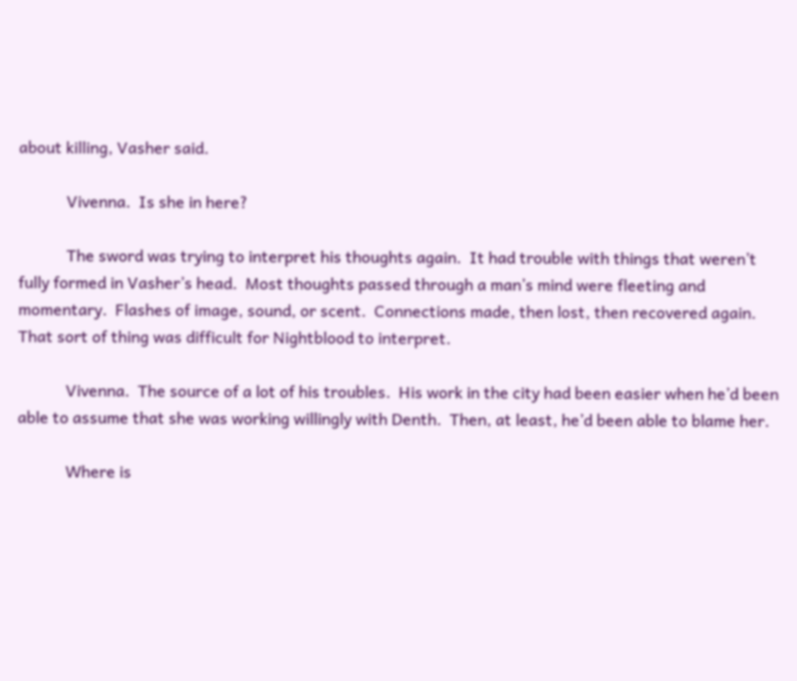about killing, Vasher said.

            Vivenna.  Is she in here?

            The sword was trying to interpret his thoughts again.  It had trouble with things that weren’t fully formed in Vasher’s head.  Most thoughts passed through a man’s mind were fleeting and momentary.  Flashes of image, sound, or scent.  Connections made, then lost, then recovered again.  That sort of thing was difficult for Nightblood to interpret.

            Vivenna.  The source of a lot of his troubles.  His work in the city had been easier when he’d been able to assume that she was working willingly with Denth.  Then, at least, he’d been able to blame her.

            Where is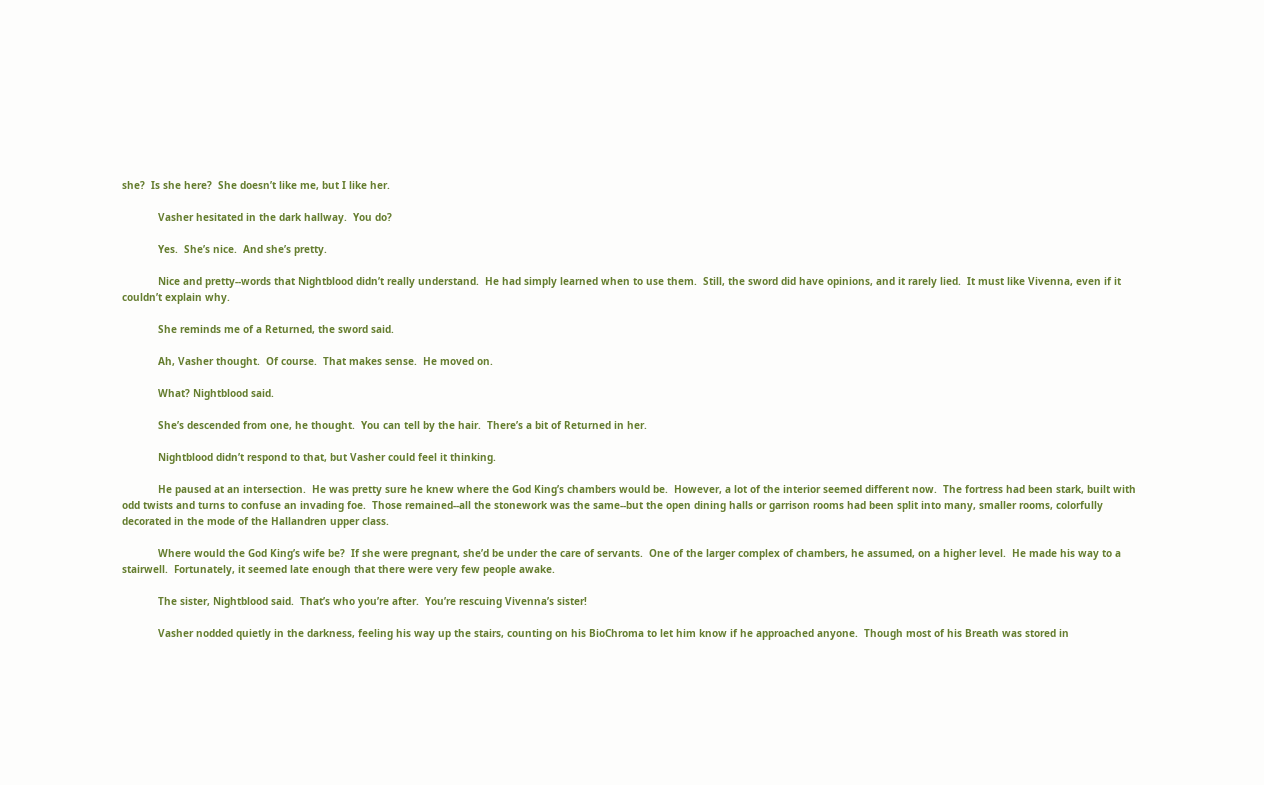she?  Is she here?  She doesn’t like me, but I like her.

            Vasher hesitated in the dark hallway.  You do?

            Yes.  She’s nice.  And she’s pretty.

            Nice and pretty--words that Nightblood didn’t really understand.  He had simply learned when to use them.  Still, the sword did have opinions, and it rarely lied.  It must like Vivenna, even if it couldn’t explain why.

            She reminds me of a Returned, the sword said.

            Ah, Vasher thought.  Of course.  That makes sense.  He moved on.

            What? Nightblood said.

            She’s descended from one, he thought.  You can tell by the hair.  There’s a bit of Returned in her.

            Nightblood didn’t respond to that, but Vasher could feel it thinking.

            He paused at an intersection.  He was pretty sure he knew where the God King’s chambers would be.  However, a lot of the interior seemed different now.  The fortress had been stark, built with odd twists and turns to confuse an invading foe.  Those remained--all the stonework was the same--but the open dining halls or garrison rooms had been split into many, smaller rooms, colorfully decorated in the mode of the Hallandren upper class.

            Where would the God King’s wife be?  If she were pregnant, she’d be under the care of servants.  One of the larger complex of chambers, he assumed, on a higher level.  He made his way to a stairwell.  Fortunately, it seemed late enough that there were very few people awake.

            The sister, Nightblood said.  That’s who you’re after.  You’re rescuing Vivenna’s sister!

            Vasher nodded quietly in the darkness, feeling his way up the stairs, counting on his BioChroma to let him know if he approached anyone.  Though most of his Breath was stored in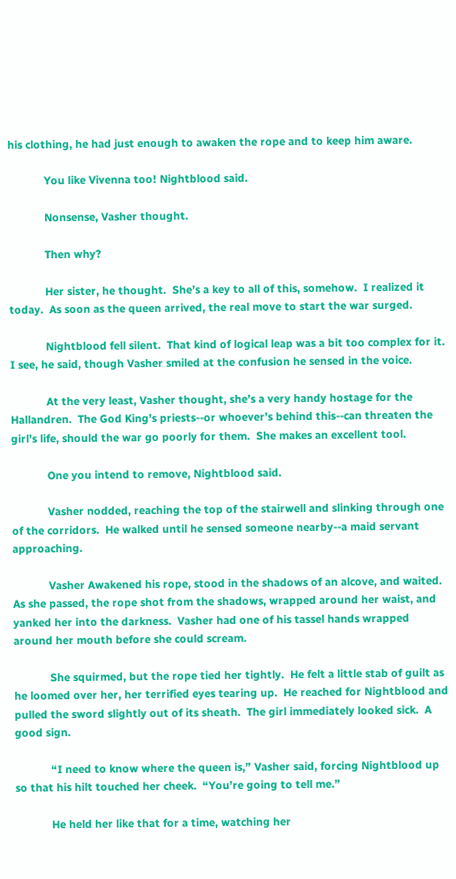his clothing, he had just enough to awaken the rope and to keep him aware.

            You like Vivenna too! Nightblood said.

            Nonsense, Vasher thought.

            Then why?

            Her sister, he thought.  She’s a key to all of this, somehow.  I realized it today.  As soon as the queen arrived, the real move to start the war surged.

            Nightblood fell silent.  That kind of logical leap was a bit too complex for it.  I see, he said, though Vasher smiled at the confusion he sensed in the voice.

            At the very least, Vasher thought, she’s a very handy hostage for the Hallandren.  The God King’s priests--or whoever’s behind this--can threaten the girl’s life, should the war go poorly for them.  She makes an excellent tool.

            One you intend to remove, Nightblood said.

            Vasher nodded, reaching the top of the stairwell and slinking through one of the corridors.  He walked until he sensed someone nearby--a maid servant approaching.

            Vasher Awakened his rope, stood in the shadows of an alcove, and waited.  As she passed, the rope shot from the shadows, wrapped around her waist, and yanked her into the darkness.  Vasher had one of his tassel hands wrapped around her mouth before she could scream.

            She squirmed, but the rope tied her tightly.  He felt a little stab of guilt as he loomed over her, her terrified eyes tearing up.  He reached for Nightblood and pulled the sword slightly out of its sheath.  The girl immediately looked sick.  A good sign.

            “I need to know where the queen is,” Vasher said, forcing Nightblood up so that his hilt touched her cheek.  “You’re going to tell me.”

            He held her like that for a time, watching her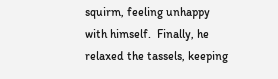squirm, feeling unhappy with himself.  Finally, he relaxed the tassels, keeping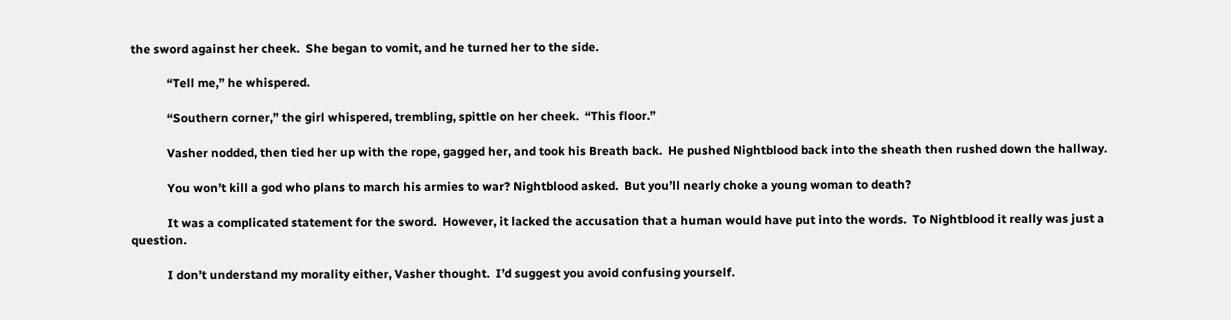the sword against her cheek.  She began to vomit, and he turned her to the side.

            “Tell me,” he whispered.

            “Southern corner,” the girl whispered, trembling, spittle on her cheek.  “This floor.”

            Vasher nodded, then tied her up with the rope, gagged her, and took his Breath back.  He pushed Nightblood back into the sheath then rushed down the hallway.

            You won’t kill a god who plans to march his armies to war? Nightblood asked.  But you’ll nearly choke a young woman to death?

            It was a complicated statement for the sword.  However, it lacked the accusation that a human would have put into the words.  To Nightblood it really was just a question.

            I don’t understand my morality either, Vasher thought.  I’d suggest you avoid confusing yourself.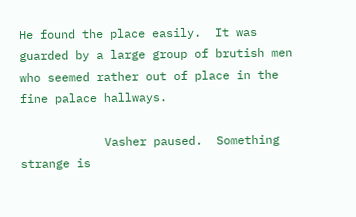He found the place easily.  It was guarded by a large group of brutish men who seemed rather out of place in the fine palace hallways.

            Vasher paused.  Something strange is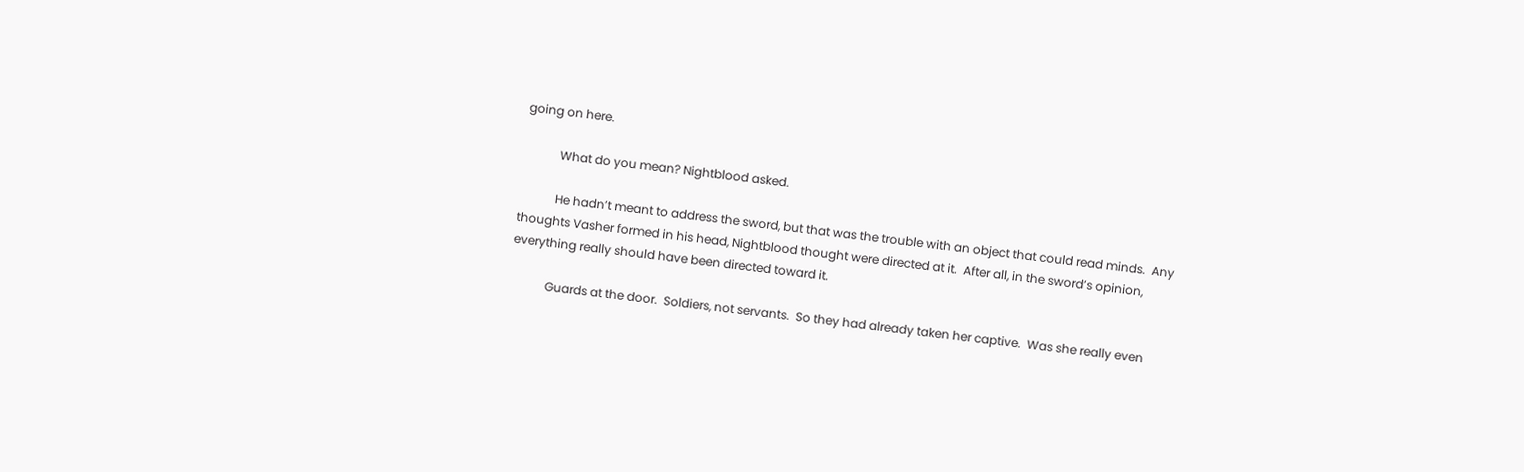going on here.

            What do you mean? Nightblood asked.

            He hadn’t meant to address the sword, but that was the trouble with an object that could read minds.  Any thoughts Vasher formed in his head, Nightblood thought were directed at it.  After all, in the sword’s opinion, everything really should have been directed toward it.

            Guards at the door.  Soldiers, not servants.  So they had already taken her captive.  Was she really even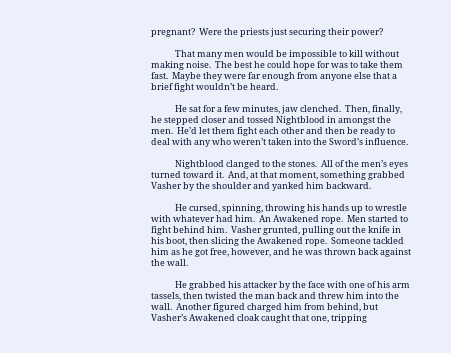pregnant?  Were the priests just securing their power?

            That many men would be impossible to kill without making noise.  The best he could hope for was to take them fast.  Maybe they were far enough from anyone else that a brief fight wouldn’t be heard.

            He sat for a few minutes, jaw clenched.  Then, finally, he stepped closer and tossed Nightblood in amongst the men.  He’d let them fight each other and then be ready to deal with any who weren’t taken into the Sword’s influence.

            Nightblood clanged to the stones.  All of the men’s eyes turned toward it.  And, at that moment, something grabbed Vasher by the shoulder and yanked him backward.

            He cursed, spinning, throwing his hands up to wrestle with whatever had him.  An Awakened rope.  Men started to fight behind him.  Vasher grunted, pulling out the knife in his boot, then slicing the Awakened rope.  Someone tackled him as he got free, however, and he was thrown back against the wall.

            He grabbed his attacker by the face with one of his arm tassels, then twisted the man back and threw him into the wall.  Another figured charged him from behind, but Vasher’s Awakened cloak caught that one, tripping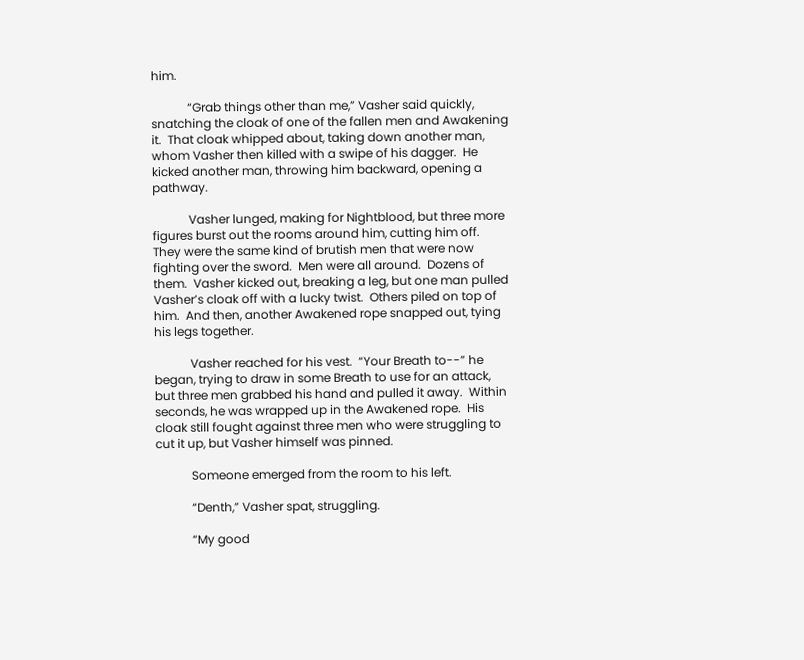him.

            “Grab things other than me,” Vasher said quickly, snatching the cloak of one of the fallen men and Awakening it.  That cloak whipped about, taking down another man, whom Vasher then killed with a swipe of his dagger.  He kicked another man, throwing him backward, opening a pathway.

            Vasher lunged, making for Nightblood, but three more figures burst out the rooms around him, cutting him off.  They were the same kind of brutish men that were now fighting over the sword.  Men were all around.  Dozens of them.  Vasher kicked out, breaking a leg, but one man pulled Vasher’s cloak off with a lucky twist.  Others piled on top of him.  And then, another Awakened rope snapped out, tying his legs together.

            Vasher reached for his vest.  “Your Breath to--” he began, trying to draw in some Breath to use for an attack, but three men grabbed his hand and pulled it away.  Within seconds, he was wrapped up in the Awakened rope.  His cloak still fought against three men who were struggling to cut it up, but Vasher himself was pinned.

            Someone emerged from the room to his left.

            “Denth,” Vasher spat, struggling.

            “My good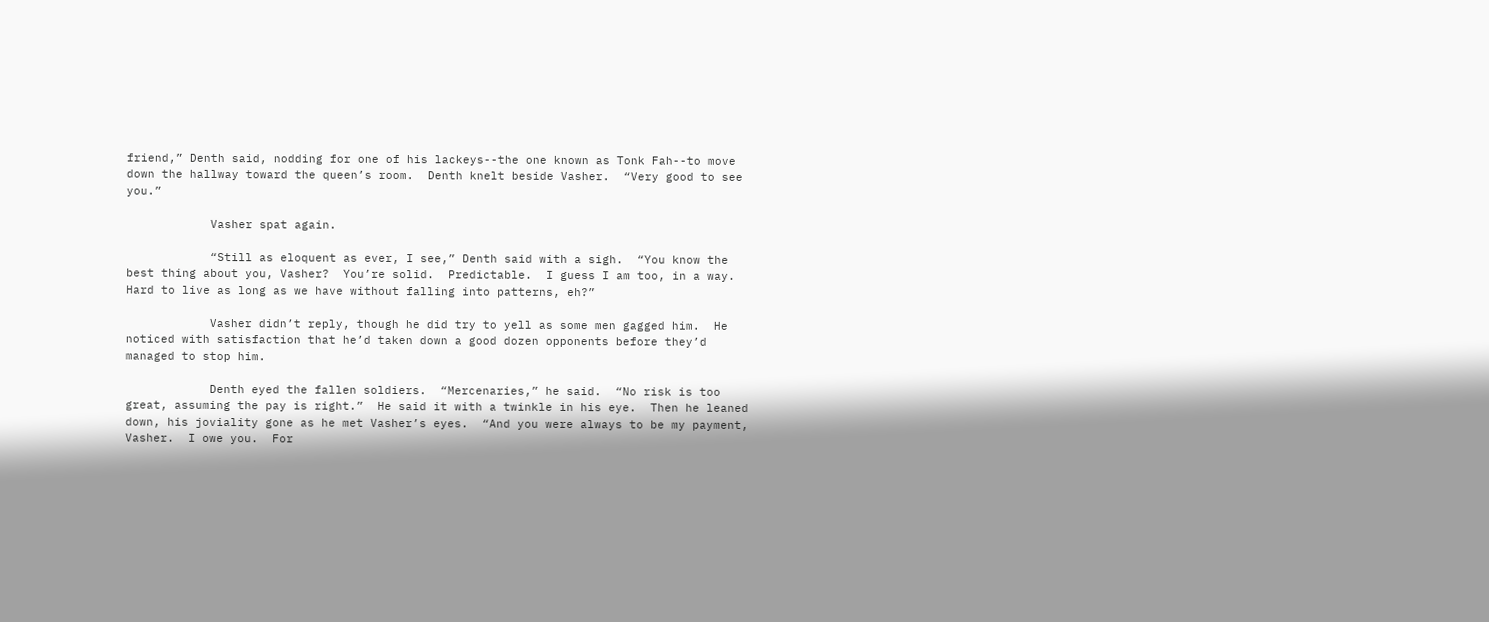friend,” Denth said, nodding for one of his lackeys--the one known as Tonk Fah--to move down the hallway toward the queen’s room.  Denth knelt beside Vasher.  “Very good to see you.”

            Vasher spat again.

            “Still as eloquent as ever, I see,” Denth said with a sigh.  “You know the best thing about you, Vasher?  You’re solid.  Predictable.  I guess I am too, in a way.  Hard to live as long as we have without falling into patterns, eh?”

            Vasher didn’t reply, though he did try to yell as some men gagged him.  He noticed with satisfaction that he’d taken down a good dozen opponents before they’d managed to stop him.

            Denth eyed the fallen soldiers.  “Mercenaries,” he said.  “No risk is too great, assuming the pay is right.”  He said it with a twinkle in his eye.  Then he leaned down, his joviality gone as he met Vasher’s eyes.  “And you were always to be my payment, Vasher.  I owe you.  For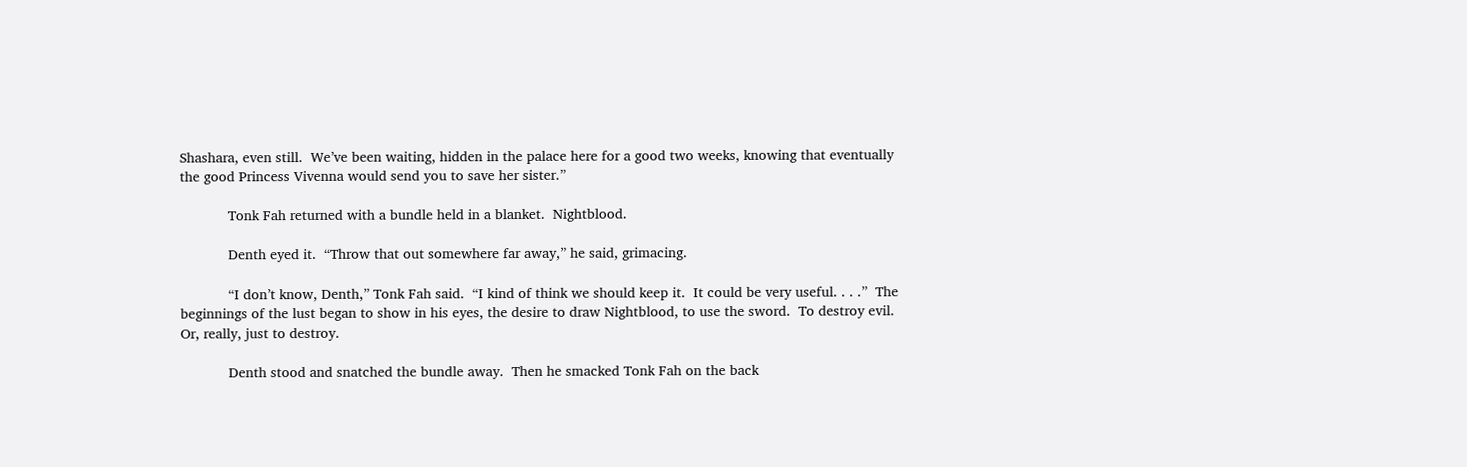Shashara, even still.  We’ve been waiting, hidden in the palace here for a good two weeks, knowing that eventually the good Princess Vivenna would send you to save her sister.”

            Tonk Fah returned with a bundle held in a blanket.  Nightblood.

            Denth eyed it.  “Throw that out somewhere far away,” he said, grimacing.

            “I don’t know, Denth,” Tonk Fah said.  “I kind of think we should keep it.  It could be very useful. . . .”  The beginnings of the lust began to show in his eyes, the desire to draw Nightblood, to use the sword.  To destroy evil.  Or, really, just to destroy.

            Denth stood and snatched the bundle away.  Then he smacked Tonk Fah on the back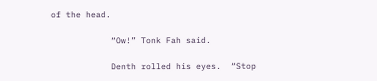of the head.

            “Ow!” Tonk Fah said.

            Denth rolled his eyes.  “Stop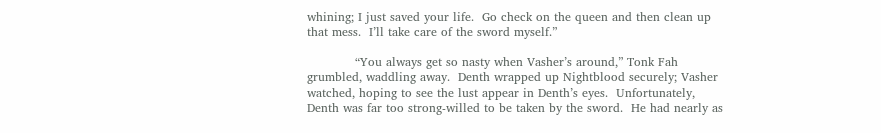whining; I just saved your life.  Go check on the queen and then clean up that mess.  I’ll take care of the sword myself.”

            “You always get so nasty when Vasher’s around,” Tonk Fah grumbled, waddling away.  Denth wrapped up Nightblood securely; Vasher watched, hoping to see the lust appear in Denth’s eyes.  Unfortunately, Denth was far too strong-willed to be taken by the sword.  He had nearly as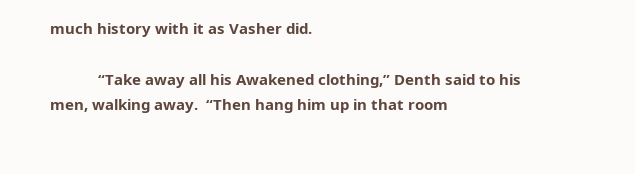much history with it as Vasher did.

            “Take away all his Awakened clothing,” Denth said to his men, walking away.  “Then hang him up in that room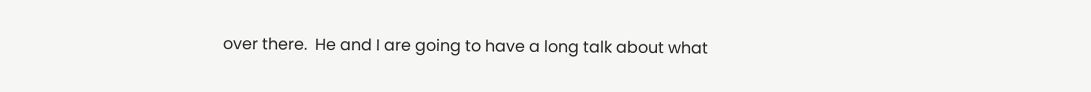over there.  He and I are going to have a long talk about what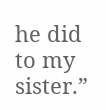he did to my sister.”